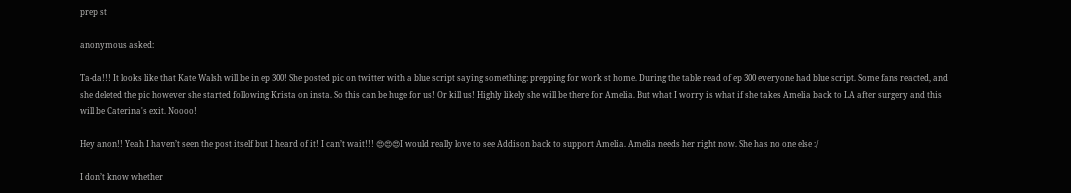prep st

anonymous asked:

Ta-da!!! It looks like that Kate Walsh will be in ep 300! She posted pic on twitter with a blue script saying something: prepping for work st home. During the table read of ep 300 everyone had blue script. Some fans reacted, and she deleted the pic however she started following Krista on insta. So this can be huge for us! Or kill us! Highly likely she will be there for Amelia. But what I worry is what if she takes Amelia back to LA after surgery and this will be Caterina's exit. Noooo!

Hey anon!! Yeah I haven’t seen the post itself but I heard of it! I can’t wait!!! 😍😍😍I would really love to see Addison back to support Amelia. Amelia needs her right now. She has no one else :/

I don’t know whether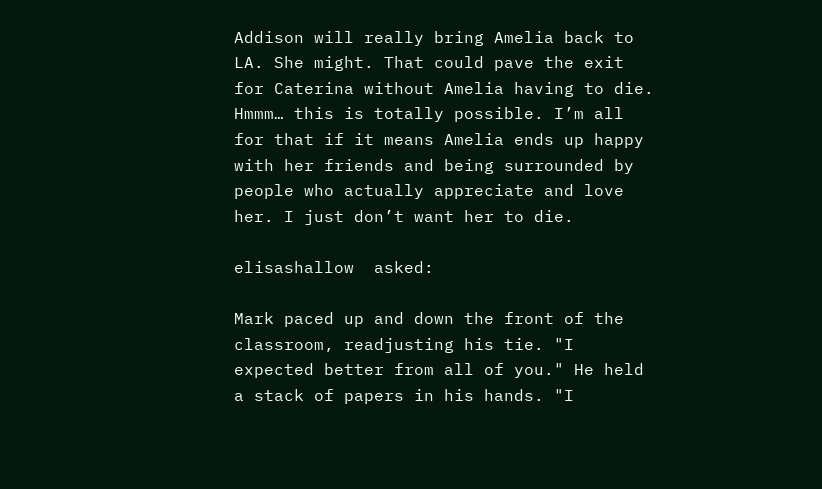Addison will really bring Amelia back to LA. She might. That could pave the exit for Caterina without Amelia having to die. Hmmm… this is totally possible. I’m all for that if it means Amelia ends up happy with her friends and being surrounded by people who actually appreciate and love her. I just don’t want her to die.

elisashallow  asked:

Mark paced up and down the front of the classroom, readjusting his tie. "I expected better from all of you." He held a stack of papers in his hands. "I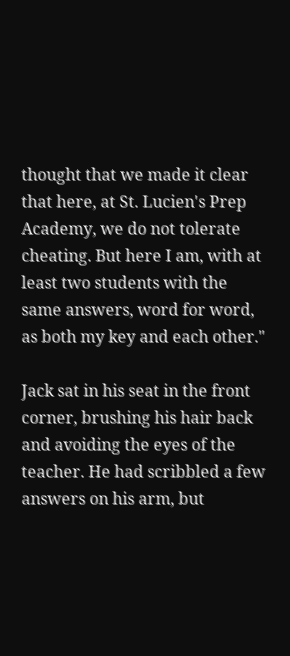thought that we made it clear that here, at St. Lucien's Prep Academy, we do not tolerate cheating. But here I am, with at least two students with the same answers, word for word, as both my key and each other."

Jack sat in his seat in the front corner, brushing his hair back and avoiding the eyes of the teacher. He had scribbled a few answers on his arm, but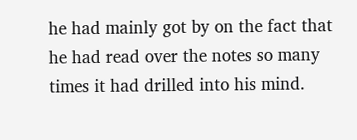he had mainly got by on the fact that he had read over the notes so many times it had drilled into his mind.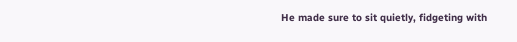He made sure to sit quietly, fidgeting with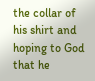the collar of his shirt and hoping to God that he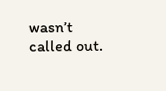wasn’t called out.